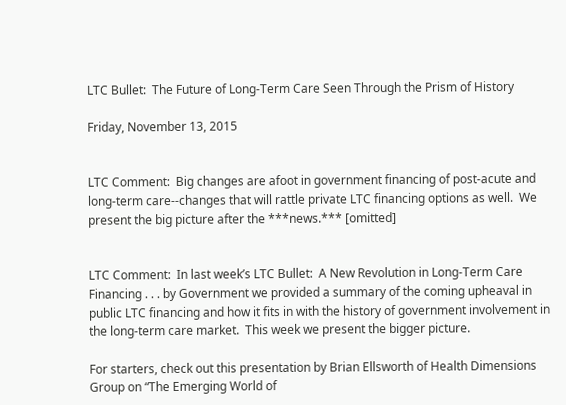LTC Bullet:  The Future of Long-Term Care Seen Through the Prism of History

Friday, November 13, 2015


LTC Comment:  Big changes are afoot in government financing of post-acute and long-term care--changes that will rattle private LTC financing options as well.  We present the big picture after the ***news.*** [omitted]


LTC Comment:  In last week’s LTC Bullet:  A New Revolution in Long-Term Care Financing . . . by Government we provided a summary of the coming upheaval in public LTC financing and how it fits in with the history of government involvement in the long-term care market.  This week we present the bigger picture.

For starters, check out this presentation by Brian Ellsworth of Health Dimensions Group on “The Emerging World of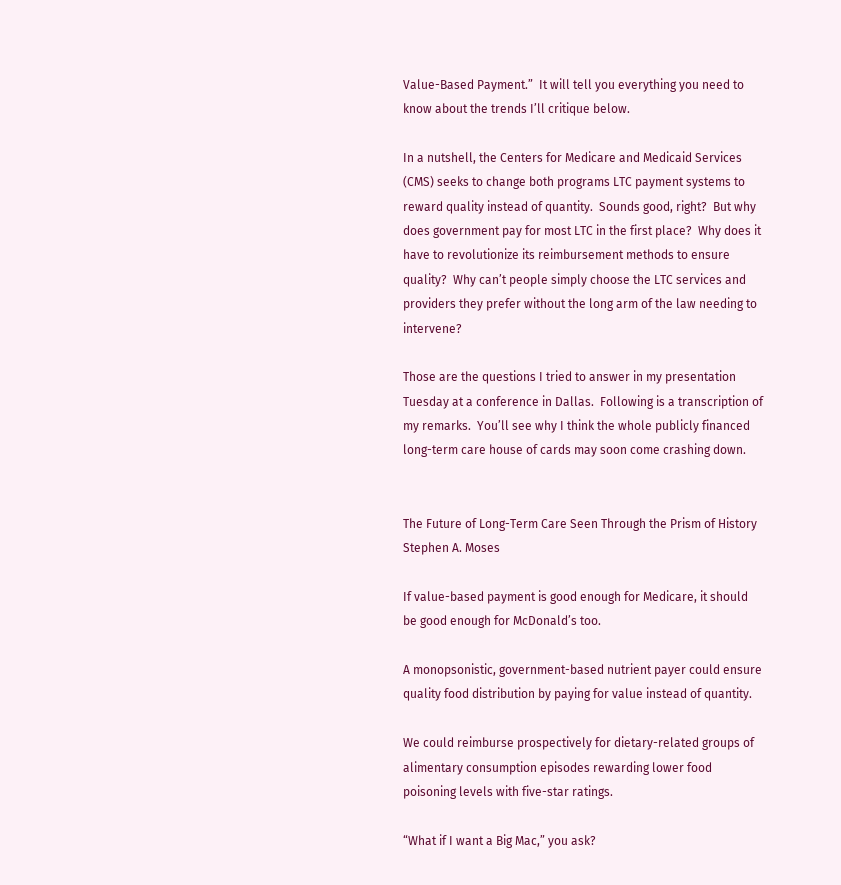Value-Based Payment.”  It will tell you everything you need to know about the trends I’ll critique below.

In a nutshell, the Centers for Medicare and Medicaid Services (CMS) seeks to change both programs LTC payment systems to reward quality instead of quantity.  Sounds good, right?  But why does government pay for most LTC in the first place?  Why does it have to revolutionize its reimbursement methods to ensure quality?  Why can’t people simply choose the LTC services and providers they prefer without the long arm of the law needing to intervene?

Those are the questions I tried to answer in my presentation Tuesday at a conference in Dallas.  Following is a transcription of my remarks.  You’ll see why I think the whole publicly financed long-term care house of cards may soon come crashing down.


The Future of Long-Term Care Seen Through the Prism of History
Stephen A. Moses

If value-based payment is good enough for Medicare, it should be good enough for McDonald’s too.

A monopsonistic, government-based nutrient payer could ensure quality food distribution by paying for value instead of quantity.

We could reimburse prospectively for dietary-related groups of alimentary consumption episodes rewarding lower food poisoning levels with five-star ratings.

“What if I want a Big Mac,” you ask?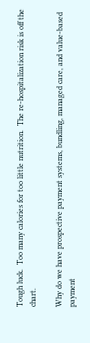Tough luck.  Too many calories for too little nutrition.  The re-hospitalization risk is off the chart.

Why do we have prospective payment systems, bundling, managed care, and value-based payment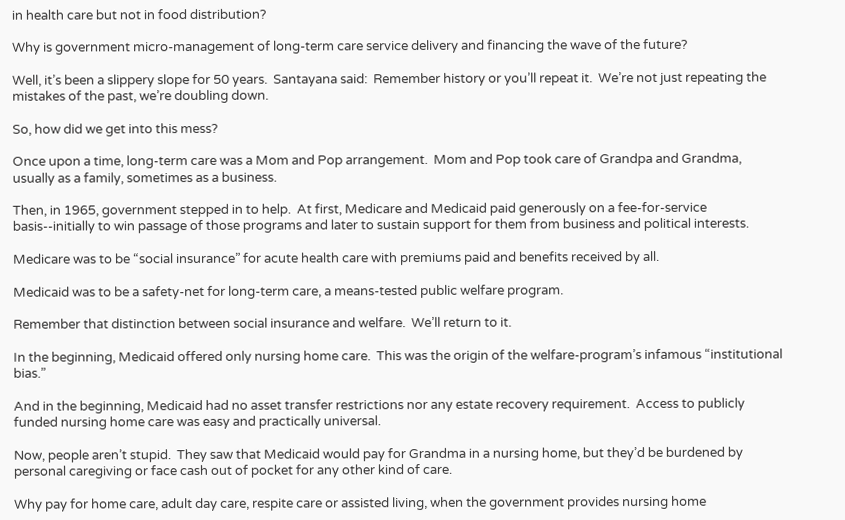in health care but not in food distribution?

Why is government micro-management of long-term care service delivery and financing the wave of the future?

Well, it’s been a slippery slope for 50 years.  Santayana said:  Remember history or you’ll repeat it.  We’re not just repeating the mistakes of the past, we’re doubling down.

So, how did we get into this mess?

Once upon a time, long-term care was a Mom and Pop arrangement.  Mom and Pop took care of Grandpa and Grandma, usually as a family, sometimes as a business.

Then, in 1965, government stepped in to help.  At first, Medicare and Medicaid paid generously on a fee-for-service basis--initially to win passage of those programs and later to sustain support for them from business and political interests.

Medicare was to be “social insurance” for acute health care with premiums paid and benefits received by all.

Medicaid was to be a safety-net for long-term care, a means-tested public welfare program.

Remember that distinction between social insurance and welfare.  We’ll return to it.

In the beginning, Medicaid offered only nursing home care.  This was the origin of the welfare-program’s infamous “institutional bias.”

And in the beginning, Medicaid had no asset transfer restrictions nor any estate recovery requirement.  Access to publicly funded nursing home care was easy and practically universal.

Now, people aren’t stupid.  They saw that Medicaid would pay for Grandma in a nursing home, but they’d be burdened by personal caregiving or face cash out of pocket for any other kind of care.

Why pay for home care, adult day care, respite care or assisted living, when the government provides nursing home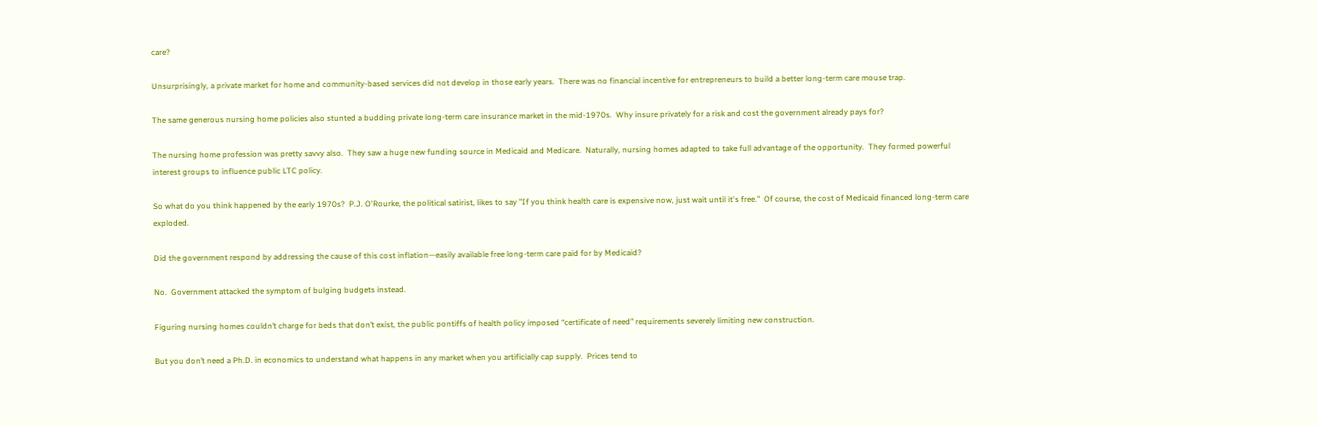care?

Unsurprisingly, a private market for home and community-based services did not develop in those early years.  There was no financial incentive for entrepreneurs to build a better long-term care mouse trap.

The same generous nursing home policies also stunted a budding private long-term care insurance market in the mid-1970s.  Why insure privately for a risk and cost the government already pays for?

The nursing home profession was pretty savvy also.  They saw a huge new funding source in Medicaid and Medicare.  Naturally, nursing homes adapted to take full advantage of the opportunity.  They formed powerful interest groups to influence public LTC policy.

So what do you think happened by the early 1970s?  P.J. O'Rourke, the political satirist, likes to say "If you think health care is expensive now, just wait until it's free."  Of course, the cost of Medicaid financed long-term care exploded.

Did the government respond by addressing the cause of this cost inflation—easily available free long-term care paid for by Medicaid?

No.  Government attacked the symptom of bulging budgets instead.

Figuring nursing homes couldn’t charge for beds that don’t exist, the public pontiffs of health policy imposed “certificate of need” requirements severely limiting new construction.

But you don’t need a Ph.D. in economics to understand what happens in any market when you artificially cap supply.  Prices tend to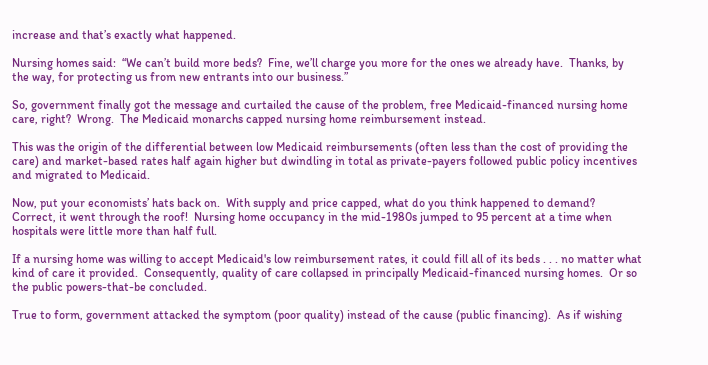increase and that’s exactly what happened.

Nursing homes said:  “We can’t build more beds?  Fine, we’ll charge you more for the ones we already have.  Thanks, by the way, for protecting us from new entrants into our business.”

So, government finally got the message and curtailed the cause of the problem, free Medicaid-financed nursing home care, right?  Wrong.  The Medicaid monarchs capped nursing home reimbursement instead.

This was the origin of the differential between low Medicaid reimbursements (often less than the cost of providing the care) and market-based rates half again higher but dwindling in total as private-payers followed public policy incentives and migrated to Medicaid.

Now, put your economists’ hats back on.  With supply and price capped, what do you think happened to demand?  Correct, it went through the roof!  Nursing home occupancy in the mid-1980s jumped to 95 percent at a time when hospitals were little more than half full.

If a nursing home was willing to accept Medicaid's low reimbursement rates, it could fill all of its beds . . . no matter what kind of care it provided.  Consequently, quality of care collapsed in principally Medicaid-financed nursing homes.  Or so the public powers-that-be concluded.

True to form, government attacked the symptom (poor quality) instead of the cause (public financing).  As if wishing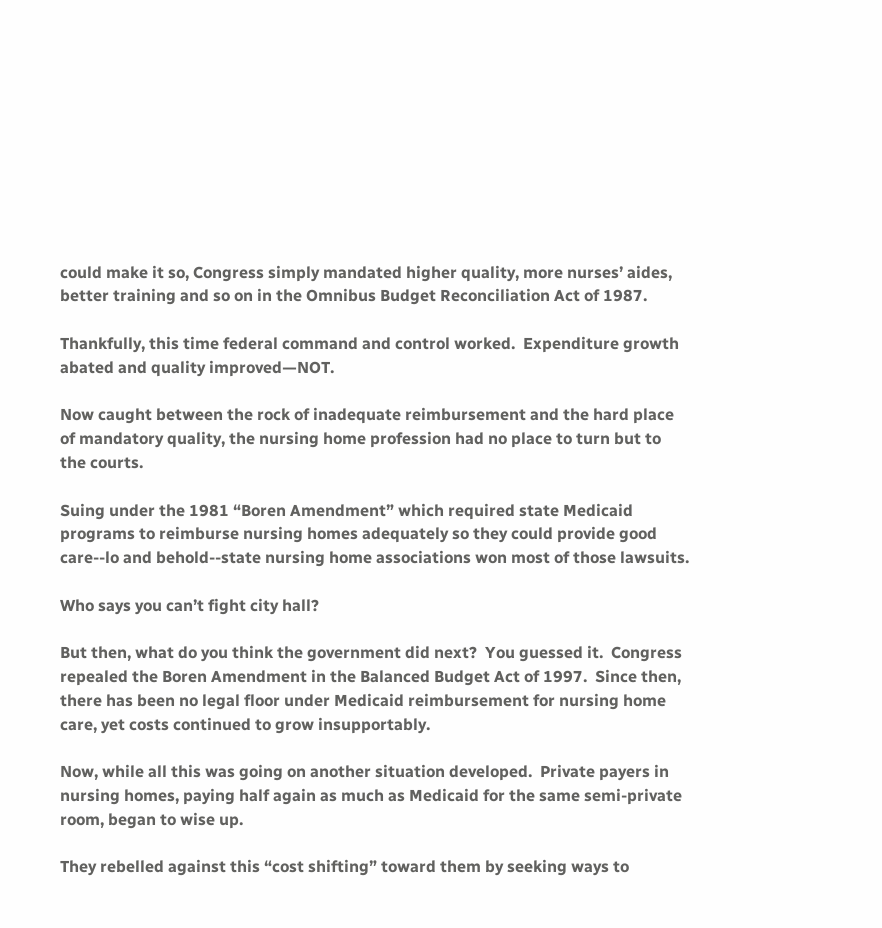could make it so, Congress simply mandated higher quality, more nurses’ aides, better training and so on in the Omnibus Budget Reconciliation Act of 1987.

Thankfully, this time federal command and control worked.  Expenditure growth abated and quality improved—NOT.

Now caught between the rock of inadequate reimbursement and the hard place of mandatory quality, the nursing home profession had no place to turn but to the courts.

Suing under the 1981 “Boren Amendment” which required state Medicaid programs to reimburse nursing homes adequately so they could provide good care--lo and behold--state nursing home associations won most of those lawsuits.

Who says you can’t fight city hall?

But then, what do you think the government did next?  You guessed it.  Congress repealed the Boren Amendment in the Balanced Budget Act of 1997.  Since then, there has been no legal floor under Medicaid reimbursement for nursing home care, yet costs continued to grow insupportably.

Now, while all this was going on another situation developed.  Private payers in nursing homes, paying half again as much as Medicaid for the same semi-private room, began to wise up.

They rebelled against this “cost shifting” toward them by seeking ways to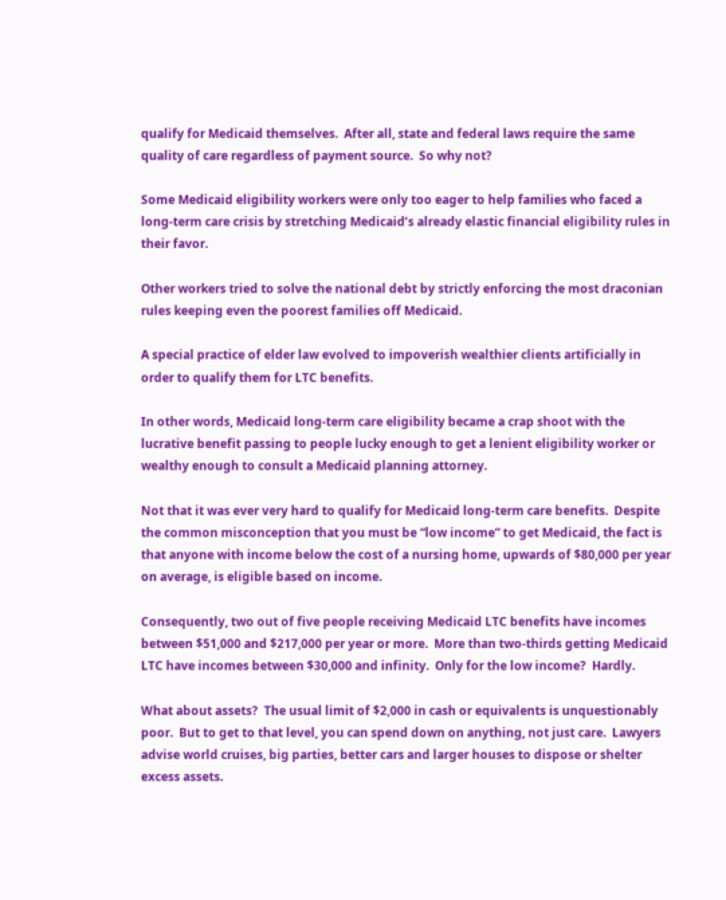qualify for Medicaid themselves.  After all, state and federal laws require the same quality of care regardless of payment source.  So why not?

Some Medicaid eligibility workers were only too eager to help families who faced a long-term care crisis by stretching Medicaid’s already elastic financial eligibility rules in their favor.

Other workers tried to solve the national debt by strictly enforcing the most draconian rules keeping even the poorest families off Medicaid.

A special practice of elder law evolved to impoverish wealthier clients artificially in order to qualify them for LTC benefits.

In other words, Medicaid long-term care eligibility became a crap shoot with the lucrative benefit passing to people lucky enough to get a lenient eligibility worker or wealthy enough to consult a Medicaid planning attorney.

Not that it was ever very hard to qualify for Medicaid long-term care benefits.  Despite the common misconception that you must be “low income” to get Medicaid, the fact is that anyone with income below the cost of a nursing home, upwards of $80,000 per year on average, is eligible based on income.

Consequently, two out of five people receiving Medicaid LTC benefits have incomes between $51,000 and $217,000 per year or more.  More than two-thirds getting Medicaid LTC have incomes between $30,000 and infinity.  Only for the low income?  Hardly.

What about assets?  The usual limit of $2,000 in cash or equivalents is unquestionably poor.  But to get to that level, you can spend down on anything, not just care.  Lawyers advise world cruises, big parties, better cars and larger houses to dispose or shelter excess assets.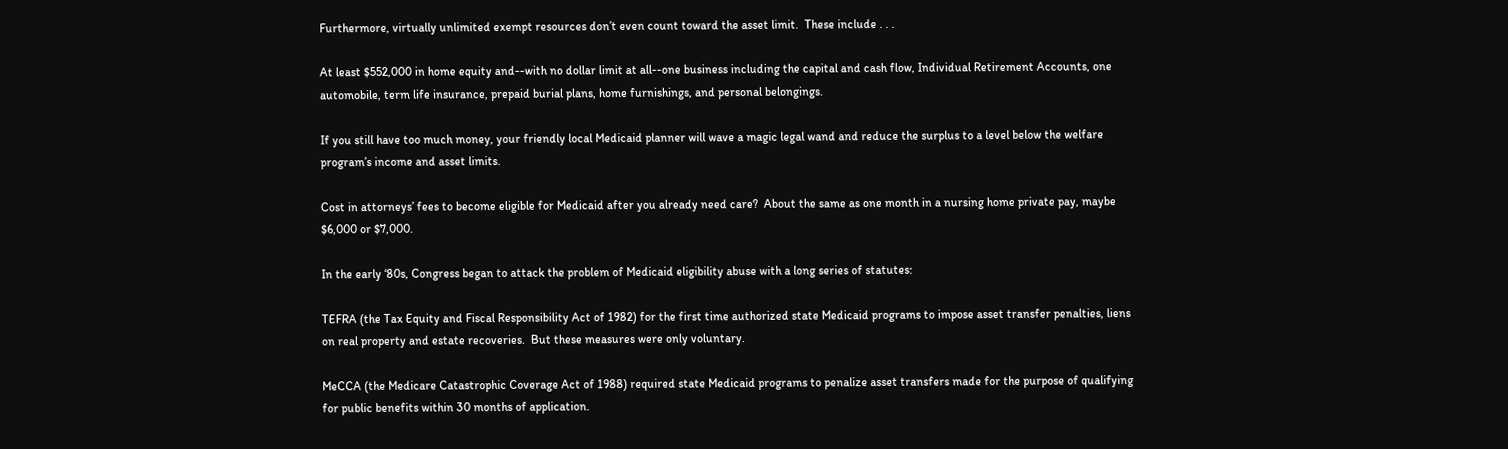Furthermore, virtually unlimited exempt resources don’t even count toward the asset limit.  These include . . .

At least $552,000 in home equity and--with no dollar limit at all--one business including the capital and cash flow, Individual Retirement Accounts, one automobile, term life insurance, prepaid burial plans, home furnishings, and personal belongings.

If you still have too much money, your friendly local Medicaid planner will wave a magic legal wand and reduce the surplus to a level below the welfare program’s income and asset limits.

Cost in attorneys’ fees to become eligible for Medicaid after you already need care?  About the same as one month in a nursing home private pay, maybe $6,000 or $7,000.

In the early ‘80s, Congress began to attack the problem of Medicaid eligibility abuse with a long series of statutes:

TEFRA (the Tax Equity and Fiscal Responsibility Act of 1982) for the first time authorized state Medicaid programs to impose asset transfer penalties, liens on real property and estate recoveries.  But these measures were only voluntary.

MeCCA (the Medicare Catastrophic Coverage Act of 1988) required state Medicaid programs to penalize asset transfers made for the purpose of qualifying for public benefits within 30 months of application.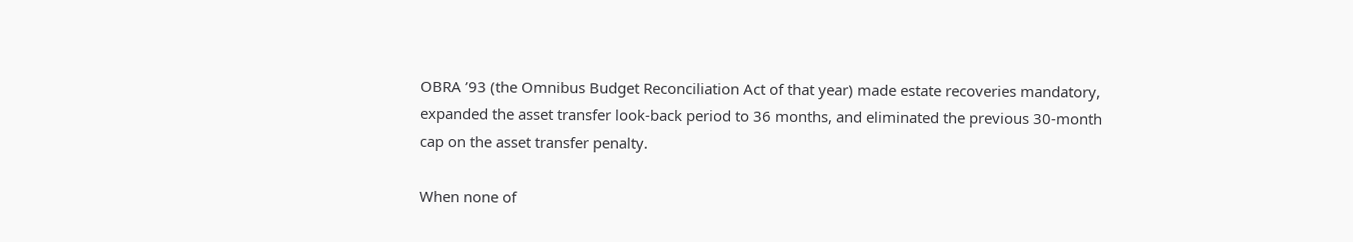OBRA ’93 (the Omnibus Budget Reconciliation Act of that year) made estate recoveries mandatory, expanded the asset transfer look-back period to 36 months, and eliminated the previous 30-month cap on the asset transfer penalty.

When none of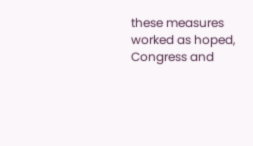these measures worked as hoped, Congress and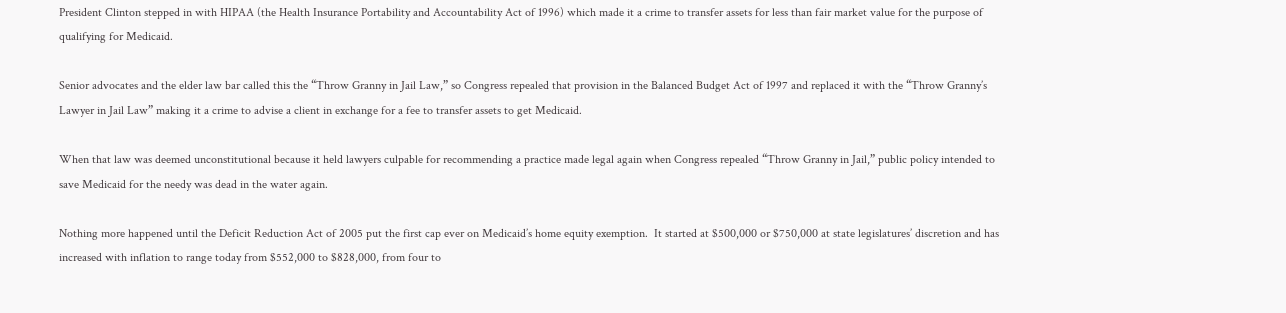President Clinton stepped in with HIPAA (the Health Insurance Portability and Accountability Act of 1996) which made it a crime to transfer assets for less than fair market value for the purpose of qualifying for Medicaid.

Senior advocates and the elder law bar called this the “Throw Granny in Jail Law,” so Congress repealed that provision in the Balanced Budget Act of 1997 and replaced it with the “Throw Granny’s Lawyer in Jail Law” making it a crime to advise a client in exchange for a fee to transfer assets to get Medicaid.

When that law was deemed unconstitutional because it held lawyers culpable for recommending a practice made legal again when Congress repealed “Throw Granny in Jail,” public policy intended to save Medicaid for the needy was dead in the water again.

Nothing more happened until the Deficit Reduction Act of 2005 put the first cap ever on Medicaid’s home equity exemption.  It started at $500,000 or $750,000 at state legislatures’ discretion and has increased with inflation to range today from $552,000 to $828,000, from four to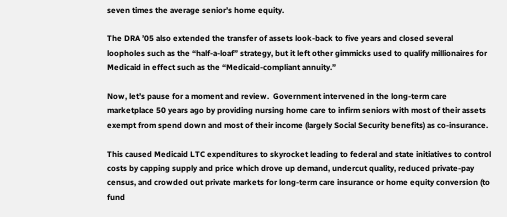seven times the average senior’s home equity.

The DRA ’05 also extended the transfer of assets look-back to five years and closed several loopholes such as the “half-a-loaf” strategy, but it left other gimmicks used to qualify millionaires for Medicaid in effect such as the “Medicaid-compliant annuity.”

Now, let’s pause for a moment and review.  Government intervened in the long-term care marketplace 50 years ago by providing nursing home care to infirm seniors with most of their assets exempt from spend down and most of their income (largely Social Security benefits) as co-insurance.

This caused Medicaid LTC expenditures to skyrocket leading to federal and state initiatives to control costs by capping supply and price which drove up demand, undercut quality, reduced private-pay census, and crowded out private markets for long-term care insurance or home equity conversion (to fund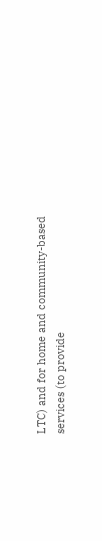LTC) and for home and community-based services (to provide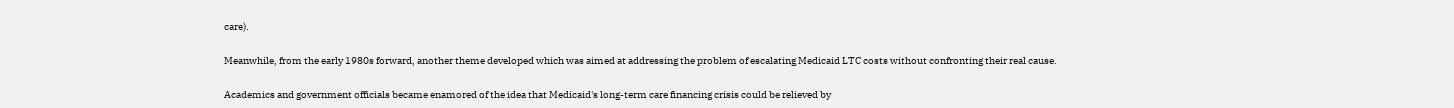care).

Meanwhile, from the early 1980s forward, another theme developed which was aimed at addressing the problem of escalating Medicaid LTC costs without confronting their real cause.

Academics and government officials became enamored of the idea that Medicaid's long-term care financing crisis could be relieved by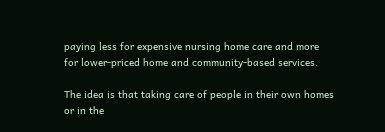paying less for expensive nursing home care and more for lower-priced home and community-based services.

The idea is that taking care of people in their own homes or in the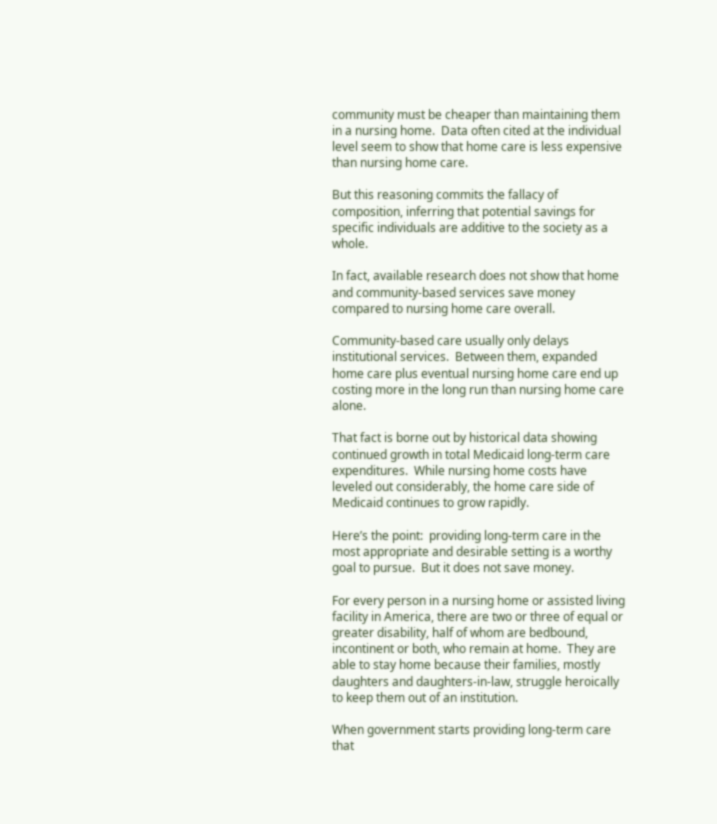community must be cheaper than maintaining them in a nursing home.  Data often cited at the individual level seem to show that home care is less expensive than nursing home care.

But this reasoning commits the fallacy of composition, inferring that potential savings for specific individuals are additive to the society as a whole.

In fact, available research does not show that home and community-based services save money compared to nursing home care overall.

Community-based care usually only delays institutional services.  Between them, expanded home care plus eventual nursing home care end up costing more in the long run than nursing home care alone.

That fact is borne out by historical data showing continued growth in total Medicaid long-term care expenditures.  While nursing home costs have leveled out considerably, the home care side of Medicaid continues to grow rapidly.

Here’s the point:  providing long-term care in the most appropriate and desirable setting is a worthy goal to pursue.  But it does not save money.

For every person in a nursing home or assisted living facility in America, there are two or three of equal or greater disability, half of whom are bedbound, incontinent or both, who remain at home.  They are able to stay home because their families, mostly daughters and daughters-in-law, struggle heroically to keep them out of an institution.

When government starts providing long-term care that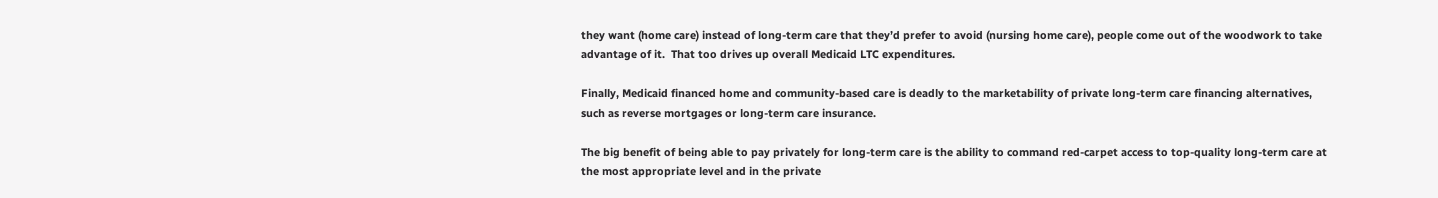they want (home care) instead of long-term care that they’d prefer to avoid (nursing home care), people come out of the woodwork to take advantage of it.  That too drives up overall Medicaid LTC expenditures.

Finally, Medicaid financed home and community-based care is deadly to the marketability of private long-term care financing alternatives, such as reverse mortgages or long-term care insurance.

The big benefit of being able to pay privately for long-term care is the ability to command red-carpet access to top-quality long-term care at the most appropriate level and in the private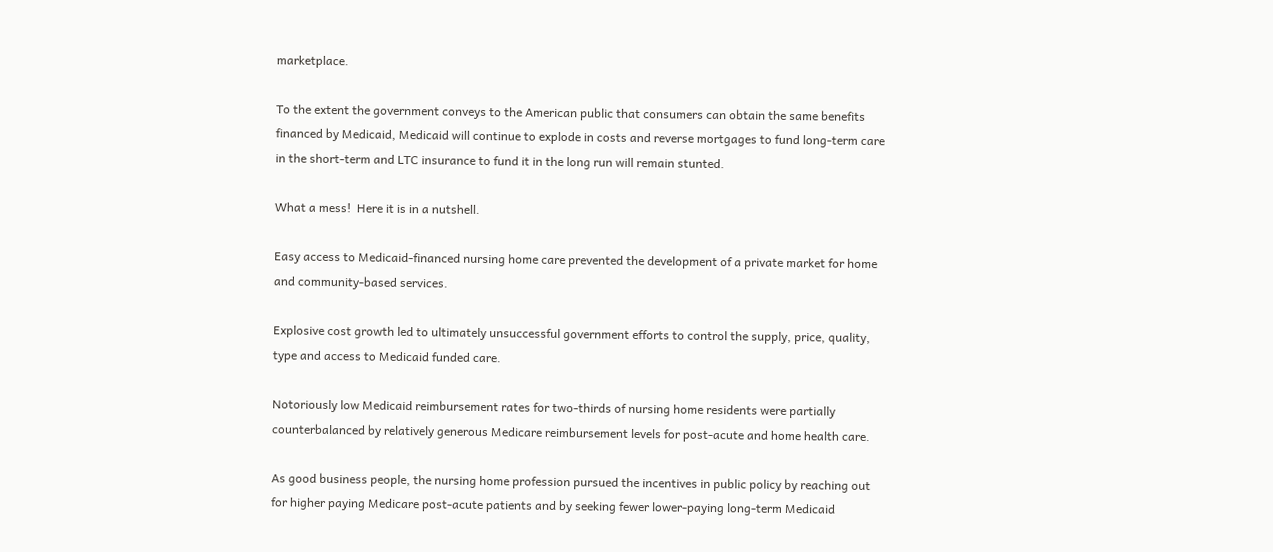marketplace.

To the extent the government conveys to the American public that consumers can obtain the same benefits financed by Medicaid, Medicaid will continue to explode in costs and reverse mortgages to fund long-term care in the short-term and LTC insurance to fund it in the long run will remain stunted.

What a mess!  Here it is in a nutshell.

Easy access to Medicaid-financed nursing home care prevented the development of a private market for home and community-based services.

Explosive cost growth led to ultimately unsuccessful government efforts to control the supply, price, quality, type and access to Medicaid funded care.

Notoriously low Medicaid reimbursement rates for two-thirds of nursing home residents were partially counterbalanced by relatively generous Medicare reimbursement levels for post-acute and home health care.

As good business people, the nursing home profession pursued the incentives in public policy by reaching out for higher paying Medicare post-acute patients and by seeking fewer lower-paying long-term Medicaid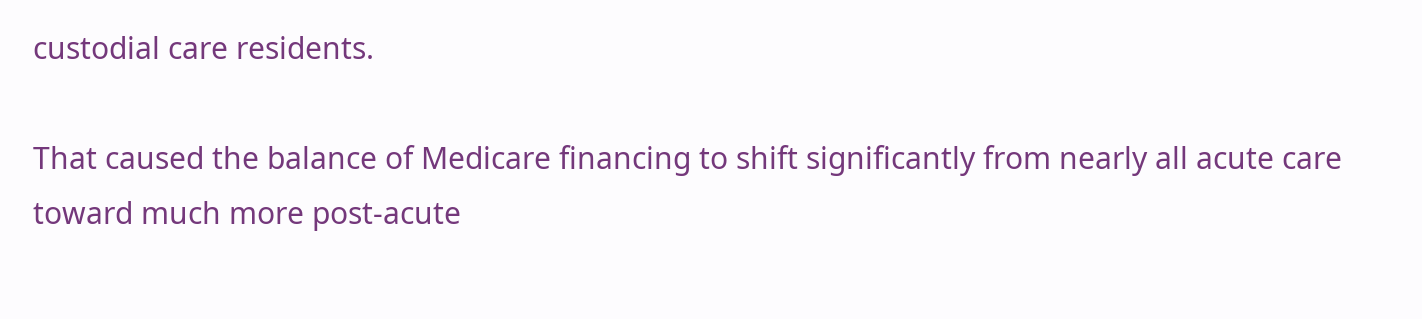custodial care residents.

That caused the balance of Medicare financing to shift significantly from nearly all acute care toward much more post-acute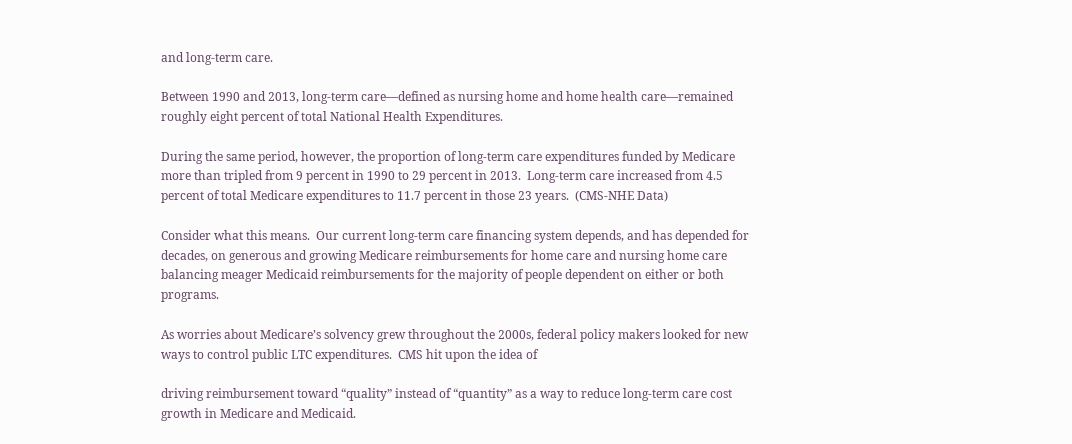and long-term care.

Between 1990 and 2013, long-term care—defined as nursing home and home health care—remained roughly eight percent of total National Health Expenditures.

During the same period, however, the proportion of long-term care expenditures funded by Medicare more than tripled from 9 percent in 1990 to 29 percent in 2013.  Long-term care increased from 4.5 percent of total Medicare expenditures to 11.7 percent in those 23 years.  (CMS-NHE Data)

Consider what this means.  Our current long-term care financing system depends, and has depended for decades, on generous and growing Medicare reimbursements for home care and nursing home care balancing meager Medicaid reimbursements for the majority of people dependent on either or both programs.

As worries about Medicare’s solvency grew throughout the 2000s, federal policy makers looked for new ways to control public LTC expenditures.  CMS hit upon the idea of

driving reimbursement toward “quality” instead of “quantity” as a way to reduce long-term care cost growth in Medicare and Medicaid.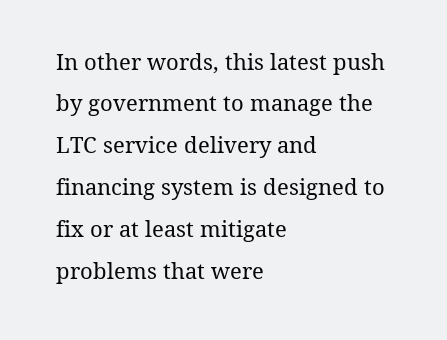In other words, this latest push by government to manage the LTC service delivery and financing system is designed to fix or at least mitigate problems that were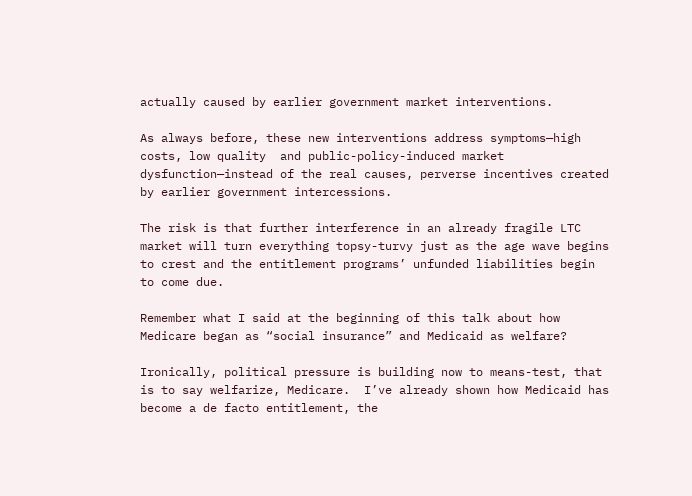actually caused by earlier government market interventions.

As always before, these new interventions address symptoms—high costs, low quality  and public-policy-induced market dysfunction—instead of the real causes, perverse incentives created by earlier government intercessions.

The risk is that further interference in an already fragile LTC market will turn everything topsy-turvy just as the age wave begins to crest and the entitlement programs’ unfunded liabilities begin to come due.

Remember what I said at the beginning of this talk about how Medicare began as “social insurance” and Medicaid as welfare?

Ironically, political pressure is building now to means-test, that is to say welfarize, Medicare.  I’ve already shown how Medicaid has become a de facto entitlement, the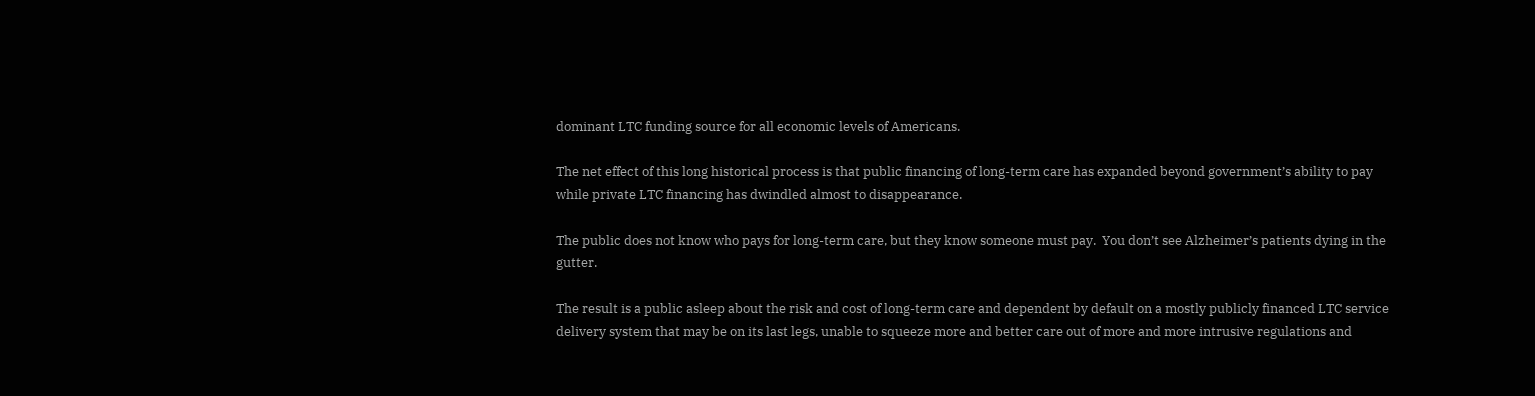dominant LTC funding source for all economic levels of Americans.

The net effect of this long historical process is that public financing of long-term care has expanded beyond government’s ability to pay while private LTC financing has dwindled almost to disappearance.

The public does not know who pays for long-term care, but they know someone must pay.  You don’t see Alzheimer’s patients dying in the gutter.

The result is a public asleep about the risk and cost of long-term care and dependent by default on a mostly publicly financed LTC service delivery system that may be on its last legs, unable to squeeze more and better care out of more and more intrusive regulations and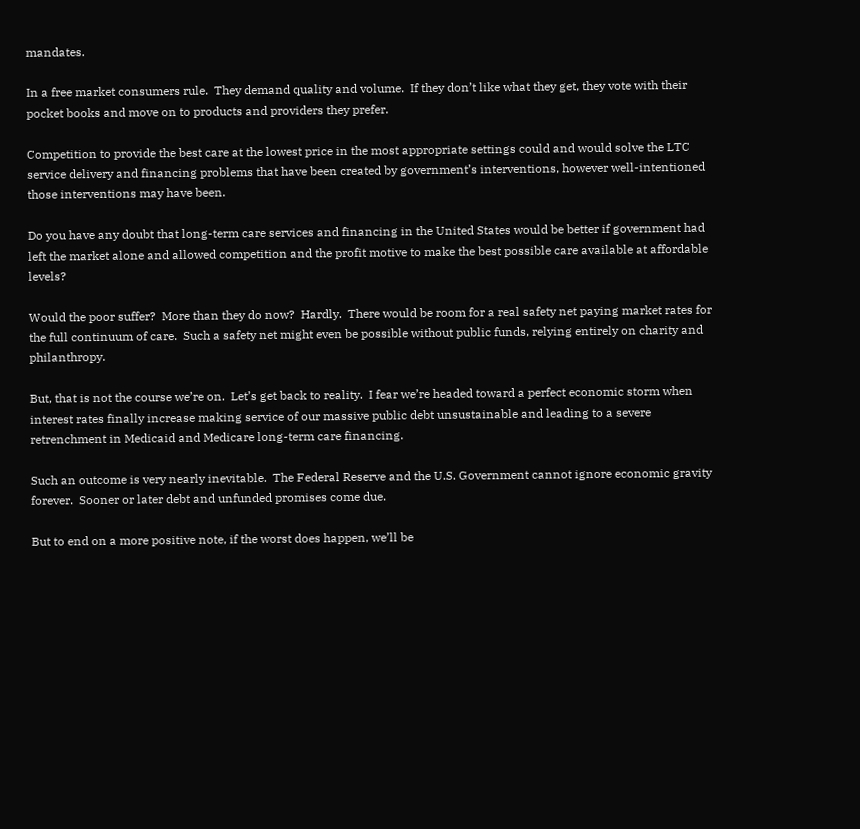mandates.

In a free market consumers rule.  They demand quality and volume.  If they don’t like what they get, they vote with their pocket books and move on to products and providers they prefer.

Competition to provide the best care at the lowest price in the most appropriate settings could and would solve the LTC service delivery and financing problems that have been created by government’s interventions, however well-intentioned those interventions may have been.

Do you have any doubt that long-term care services and financing in the United States would be better if government had left the market alone and allowed competition and the profit motive to make the best possible care available at affordable levels?

Would the poor suffer?  More than they do now?  Hardly.  There would be room for a real safety net paying market rates for the full continuum of care.  Such a safety net might even be possible without public funds, relying entirely on charity and philanthropy.

But, that is not the course we’re on.  Let’s get back to reality.  I fear we’re headed toward a perfect economic storm when interest rates finally increase making service of our massive public debt unsustainable and leading to a severe retrenchment in Medicaid and Medicare long-term care financing.

Such an outcome is very nearly inevitable.  The Federal Reserve and the U.S. Government cannot ignore economic gravity forever.  Sooner or later debt and unfunded promises come due.

But to end on a more positive note, if the worst does happen, we’ll be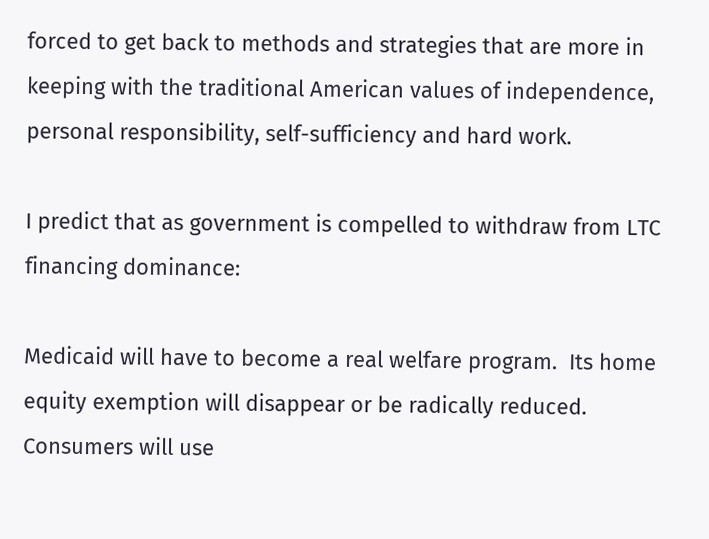forced to get back to methods and strategies that are more in keeping with the traditional American values of independence, personal responsibility, self-sufficiency and hard work.

I predict that as government is compelled to withdraw from LTC financing dominance:

Medicaid will have to become a real welfare program.  Its home equity exemption will disappear or be radically reduced.  Consumers will use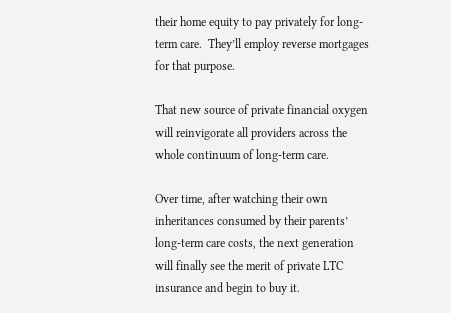their home equity to pay privately for long-term care.  They’ll employ reverse mortgages for that purpose.

That new source of private financial oxygen will reinvigorate all providers across the whole continuum of long-term care.

Over time, after watching their own inheritances consumed by their parents’ long-term care costs, the next generation will finally see the merit of private LTC insurance and begin to buy it.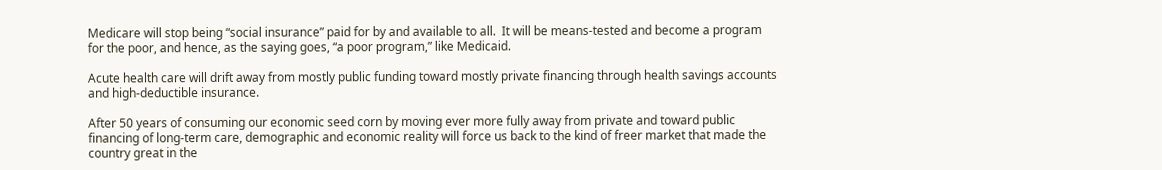Medicare will stop being “social insurance” paid for by and available to all.  It will be means-tested and become a program for the poor, and hence, as the saying goes, “a poor program,” like Medicaid.

Acute health care will drift away from mostly public funding toward mostly private financing through health savings accounts and high-deductible insurance.

After 50 years of consuming our economic seed corn by moving ever more fully away from private and toward public financing of long-term care, demographic and economic reality will force us back to the kind of freer market that made the country great in the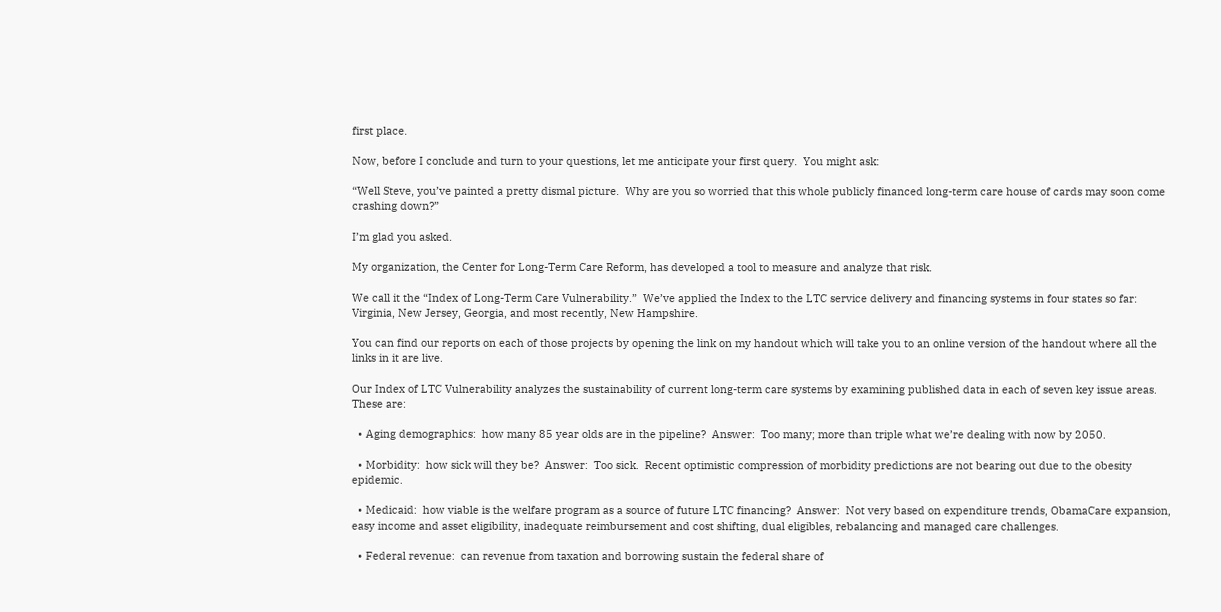first place.

Now, before I conclude and turn to your questions, let me anticipate your first query.  You might ask:

“Well Steve, you’ve painted a pretty dismal picture.  Why are you so worried that this whole publicly financed long-term care house of cards may soon come crashing down?”

I’m glad you asked.

My organization, the Center for Long-Term Care Reform, has developed a tool to measure and analyze that risk.

We call it the “Index of Long-Term Care Vulnerability.”  We’ve applied the Index to the LTC service delivery and financing systems in four states so far:  Virginia, New Jersey, Georgia, and most recently, New Hampshire.

You can find our reports on each of those projects by opening the link on my handout which will take you to an online version of the handout where all the links in it are live.

Our Index of LTC Vulnerability analyzes the sustainability of current long-term care systems by examining published data in each of seven key issue areas.  These are:

  • Aging demographics:  how many 85 year olds are in the pipeline?  Answer:  Too many; more than triple what we’re dealing with now by 2050.

  • Morbidity:  how sick will they be?  Answer:  Too sick.  Recent optimistic compression of morbidity predictions are not bearing out due to the obesity epidemic.

  • Medicaid:  how viable is the welfare program as a source of future LTC financing?  Answer:  Not very based on expenditure trends, ObamaCare expansion, easy income and asset eligibility, inadequate reimbursement and cost shifting, dual eligibles, rebalancing and managed care challenges.

  • Federal revenue:  can revenue from taxation and borrowing sustain the federal share of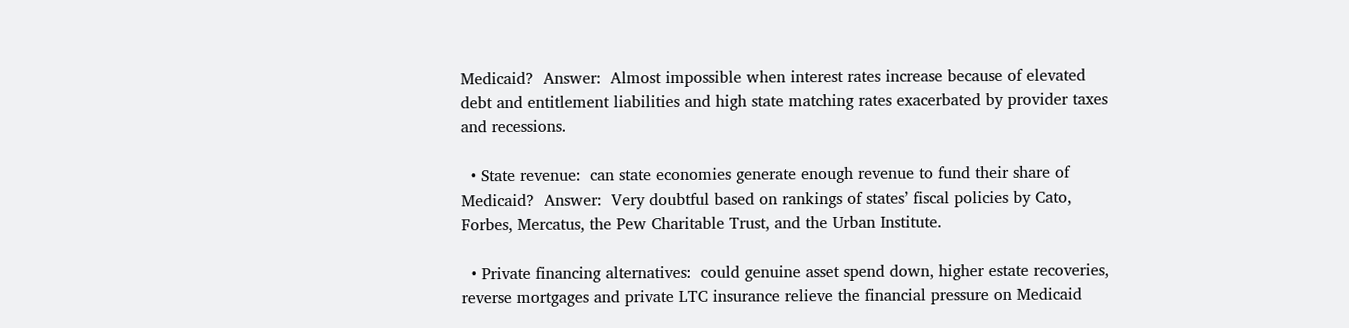Medicaid?  Answer:  Almost impossible when interest rates increase because of elevated debt and entitlement liabilities and high state matching rates exacerbated by provider taxes and recessions.

  • State revenue:  can state economies generate enough revenue to fund their share of Medicaid?  Answer:  Very doubtful based on rankings of states’ fiscal policies by Cato, Forbes, Mercatus, the Pew Charitable Trust, and the Urban Institute.

  • Private financing alternatives:  could genuine asset spend down, higher estate recoveries, reverse mortgages and private LTC insurance relieve the financial pressure on Medicaid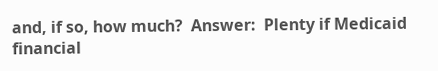and, if so, how much?  Answer:  Plenty if Medicaid financial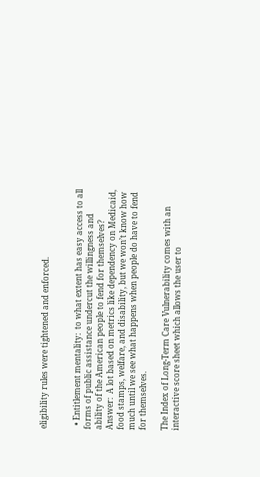eligibility rules were tightened and enforced.


  • Entitlement mentality:  to what extent has easy access to all forms of public assistance undercut the willingness and ability of the American people to fend for themselves?  Answer:  A lot based on metrics like dependency on Medicaid, food stamps, welfare, and disability, but we won’t know how much until we see what happens when people do have to fend for themselves.

The Index of Long-Term Care Vulnerability comes with an interactive score sheet which allows the user to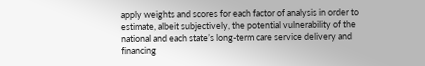apply weights and scores for each factor of analysis in order to estimate, albeit subjectively, the potential vulnerability of the national and each state’s long-term care service delivery and financing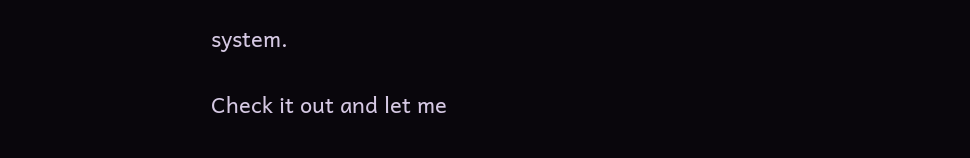system.

Check it out and let me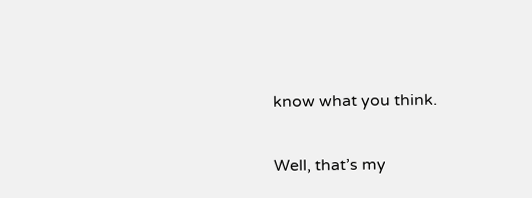know what you think.

Well, that’s my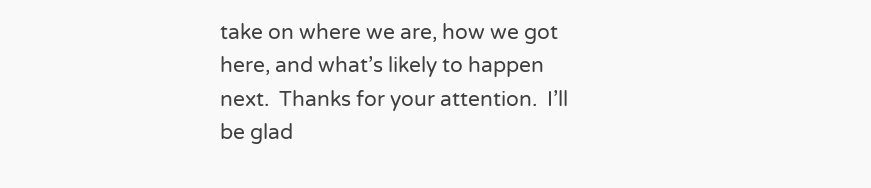take on where we are, how we got here, and what’s likely to happen next.  Thanks for your attention.  I’ll be glad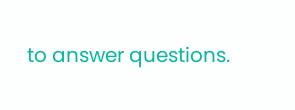to answer questions.